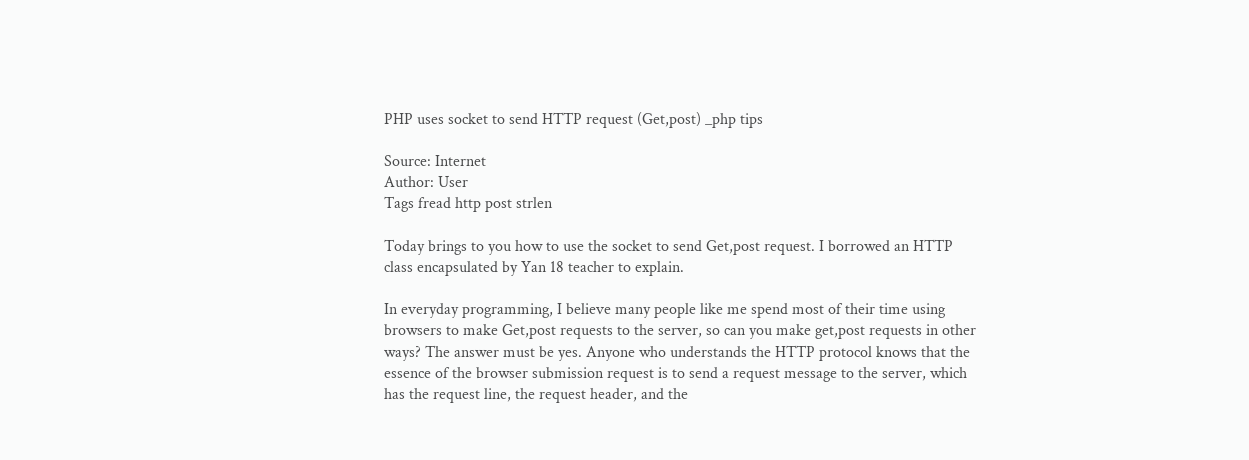PHP uses socket to send HTTP request (Get,post) _php tips

Source: Internet
Author: User
Tags fread http post strlen

Today brings to you how to use the socket to send Get,post request. I borrowed an HTTP class encapsulated by Yan 18 teacher to explain.

In everyday programming, I believe many people like me spend most of their time using browsers to make Get,post requests to the server, so can you make get,post requests in other ways? The answer must be yes. Anyone who understands the HTTP protocol knows that the essence of the browser submission request is to send a request message to the server, which has the request line, the request header, and the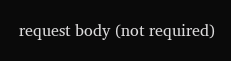request body (not required)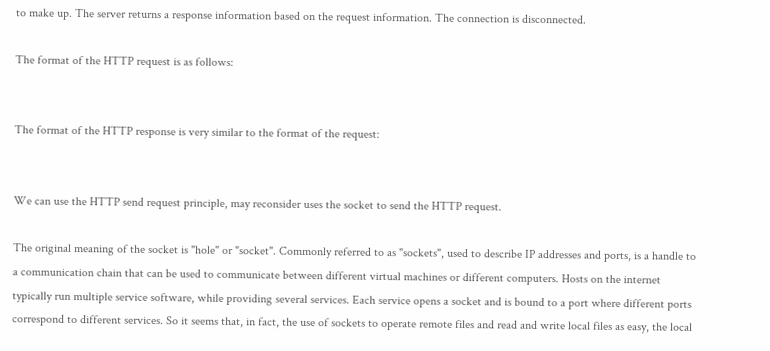to make up. The server returns a response information based on the request information. The connection is disconnected.

The format of the HTTP request is as follows:


The format of the HTTP response is very similar to the format of the request:


We can use the HTTP send request principle, may reconsider uses the socket to send the HTTP request.

The original meaning of the socket is "hole" or "socket". Commonly referred to as "sockets", used to describe IP addresses and ports, is a handle to a communication chain that can be used to communicate between different virtual machines or different computers. Hosts on the internet typically run multiple service software, while providing several services. Each service opens a socket and is bound to a port where different ports correspond to different services. So it seems that, in fact, the use of sockets to operate remote files and read and write local files as easy, the local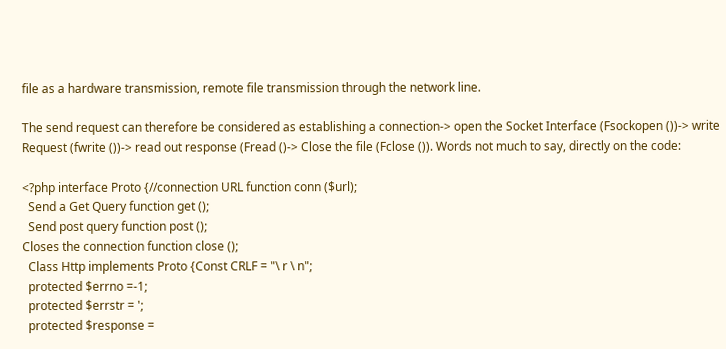file as a hardware transmission, remote file transmission through the network line.

The send request can therefore be considered as establishing a connection-> open the Socket Interface (Fsockopen ())-> write Request (fwrite ())-> read out response (Fread ()-> Close the file (Fclose ()). Words not much to say, directly on the code:

<?php interface Proto {//connection URL function conn ($url);
  Send a Get Query function get ();
  Send post query function post ();
Closes the connection function close ();
  Class Http implements Proto {Const CRLF = "\ r \ n";
  protected $errno =-1;
  protected $errstr = ';
  protected $response =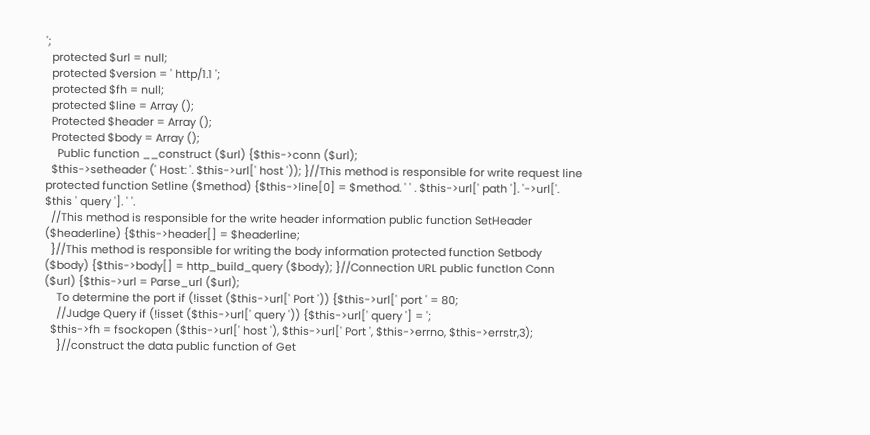';
  protected $url = null;
  protected $version = ' http/1.1 ';
  protected $fh = null;
  protected $line = Array ();
  Protected $header = Array ();
  Protected $body = Array ();
    Public function __construct ($url) {$this->conn ($url);
  $this->setheader (' Host: '. $this->url[' host ')); }//This method is responsible for write request line protected function Setline ($method) {$this->line[0] = $method. ' ' . $this->url[' path ']. '->url['. $this ' query ']. ' '.
  //This method is responsible for the write header information public function SetHeader ($headerline) {$this->header[] = $headerline;
  }//This method is responsible for writing the body information protected function Setbody ($body) {$this->body[] = http_build_query ($body); }//Connection URL public functIon Conn ($url) {$this->url = Parse_url ($url);
    To determine the port if (!isset ($this->url[' Port ')) {$this->url[' port ' = 80;
    //Judge Query if (!isset ($this->url[' query ')) {$this->url[' query '] = ';
  $this->fh = fsockopen ($this->url[' host '), $this->url[' Port ', $this->errno, $this->errstr,3);
    }//construct the data public function of Get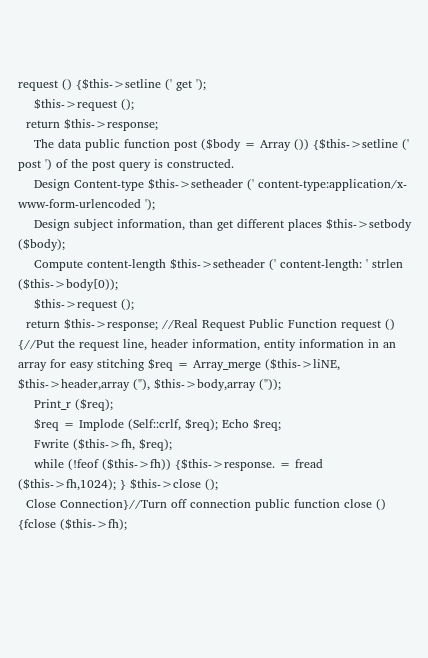request () {$this->setline (' get ');
    $this->request ();
  return $this->response;
    The data public function post ($body = Array ()) {$this->setline (' post ') of the post query is constructed.
    Design Content-type $this->setheader (' content-type:application/x-www-form-urlencoded ');
    Design subject information, than get different places $this->setbody ($body);
    Compute content-length $this->setheader (' content-length: ' strlen ($this->body[0));
    $this->request ();
  return $this->response; //Real Request Public Function request () {//Put the request line, header information, entity information in an array for easy stitching $req = Array_merge ($this->liNE, $this->header,array ("), $this->body,array ("));
    Print_r ($req);
    $req = Implode (Self::crlf, $req); Echo $req;
    Fwrite ($this->fh, $req);
    while (!feof ($this->fh)) {$this->response. = fread ($this->fh,1024); } $this->close ();
  Close Connection}//Turn off connection public function close () {fclose ($this->fh);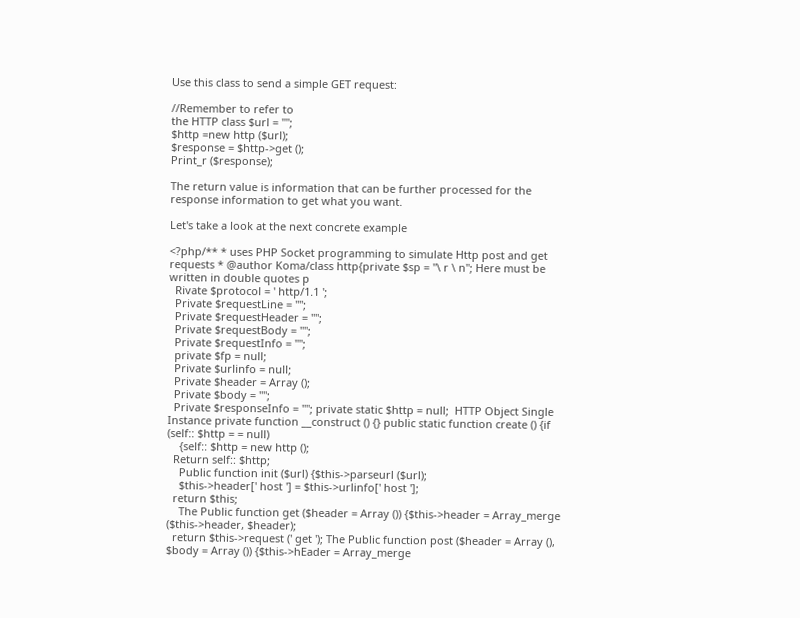Use this class to send a simple GET request:

//Remember to refer to
the HTTP class $url = "";
$http =new http ($url);
$response = $http->get ();
Print_r ($response);

The return value is information that can be further processed for the response information to get what you want.

Let's take a look at the next concrete example

<?php/** * uses PHP Socket programming to simulate Http post and get requests * @author Koma/class http{private $sp = "\ r \ n"; Here must be written in double quotes p
  Rivate $protocol = ' http/1.1 ';
  Private $requestLine = "";
  Private $requestHeader = "";
  Private $requestBody = "";
  Private $requestInfo = "";
  private $fp = null;
  Private $urlinfo = null;
  Private $header = Array ();
  Private $body = "";
  Private $responseInfo = ""; private static $http = null;  HTTP Object Single Instance private function __construct () {} public static function create () {if (self:: $http = = null)
    {self:: $http = new http ();
  Return self:: $http;
    Public function init ($url) {$this->parseurl ($url);
    $this->header[' host '] = $this->urlinfo[' host '];
  return $this;
    The Public function get ($header = Array ()) {$this->header = Array_merge ($this->header, $header);
  return $this->request (' get '); The Public function post ($header = Array (), $body = Array ()) {$this->hEader = Array_merge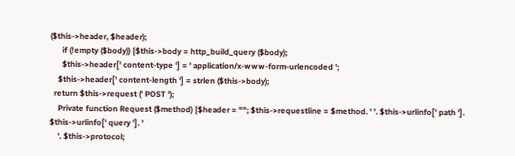($this->header, $header);
      if (!empty ($body)) {$this->body = http_build_query ($body);
      $this->header[' content-type '] = ' application/x-www-form-urlencoded ';
    $this->header[' content-length '] = strlen ($this->body);
  return $this->request (' POST ');
    Private function Request ($method) {$header = ""; $this->requestline = $method. ' '. $this->urlinfo[' path ']. $this->urlinfo[' query ']. '
    '. $this->protocol;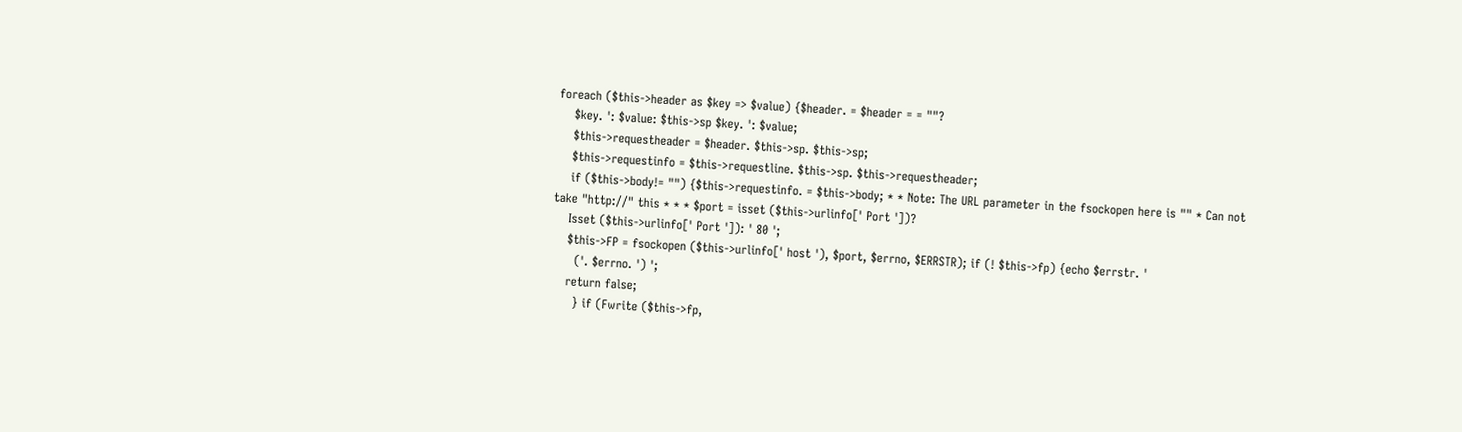foreach ($this->header as $key => $value) {$header. = $header = = ""?
    $key. ': $value: $this->sp $key. ': $value;
    $this->requestheader = $header. $this->sp. $this->sp;
    $this->requestinfo = $this->requestline. $this->sp. $this->requestheader;
    if ($this->body!= "") {$this->requestinfo. = $this->body; * * Note: The URL parameter in the fsockopen here is "" * Can not take "http://" this * * * $port = isset ($this->urlinfo[' Port '])?
    Isset ($this->urlinfo[' Port ']): ' 80 ';
    $this->FP = fsockopen ($this->urlinfo[' host '), $port, $errno, $ERRSTR); if (! $this->fp) {echo $errstr. '
      ('. $errno. ') ';
    return false;
      } if (Fwrite ($this->fp,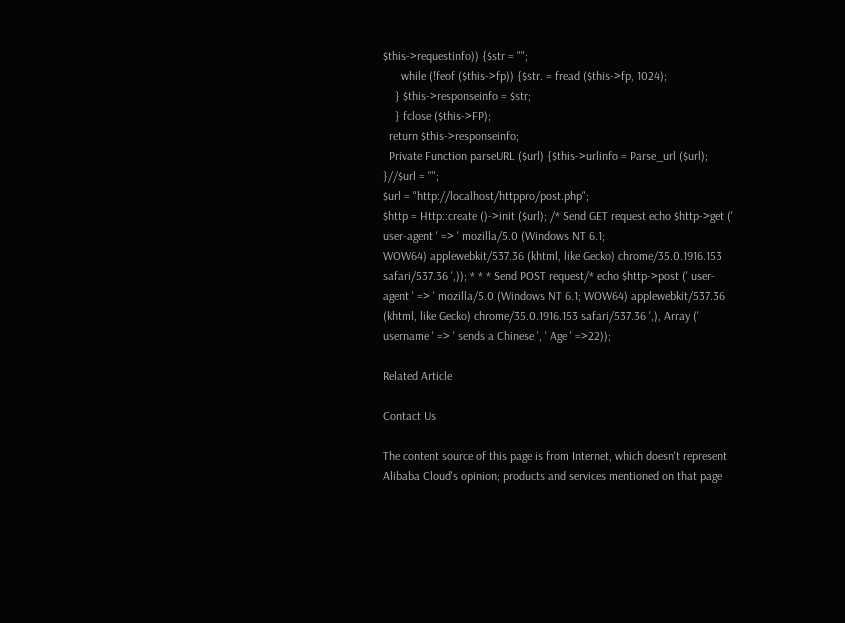$this->requestinfo)) {$str = "";
      while (!feof ($this->fp)) {$str. = fread ($this->fp, 1024);
    } $this->responseinfo = $str;
    } fclose ($this->FP);
  return $this->responseinfo;
  Private Function parseURL ($url) {$this->urlinfo = Parse_url ($url);
}//$url = "";
$url = "http://localhost/httppro/post.php";
$http = Http::create ()->init ($url); /* Send GET request echo $http->get (' user-agent ' => ' mozilla/5.0 (Windows NT 6.1;
WOW64) applewebkit/537.36 (khtml, like Gecko) chrome/35.0.1916.153 safari/537.36 ',)); * * * Send POST request/* echo $http->post (' user-agent ' => ' mozilla/5.0 (Windows NT 6.1; WOW64) applewebkit/537.36 (khtml, like Gecko) chrome/35.0.1916.153 safari/537.36 ',), Array (' username ' => ' sends a Chinese ', ' Age ' =>22));

Related Article

Contact Us

The content source of this page is from Internet, which doesn't represent Alibaba Cloud's opinion; products and services mentioned on that page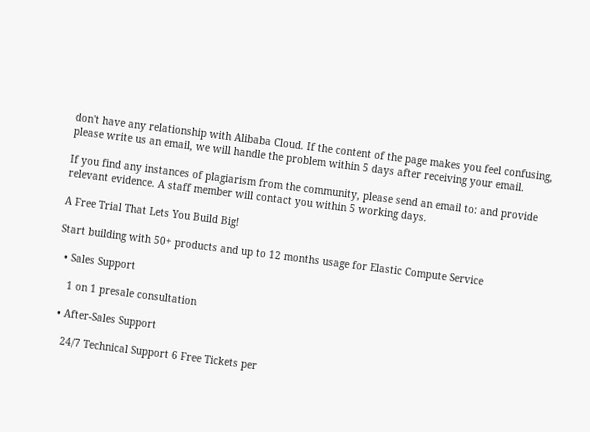don't have any relationship with Alibaba Cloud. If the content of the page makes you feel confusing, please write us an email, we will handle the problem within 5 days after receiving your email.

If you find any instances of plagiarism from the community, please send an email to: and provide relevant evidence. A staff member will contact you within 5 working days.

A Free Trial That Lets You Build Big!

Start building with 50+ products and up to 12 months usage for Elastic Compute Service

  • Sales Support

    1 on 1 presale consultation

  • After-Sales Support

    24/7 Technical Support 6 Free Tickets per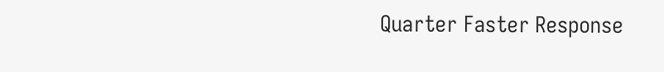Quarter Faster Response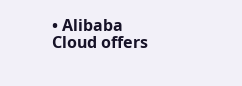• Alibaba Cloud offers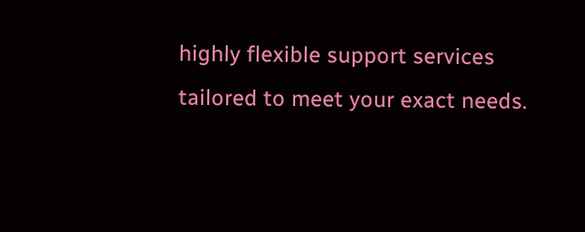highly flexible support services tailored to meet your exact needs.